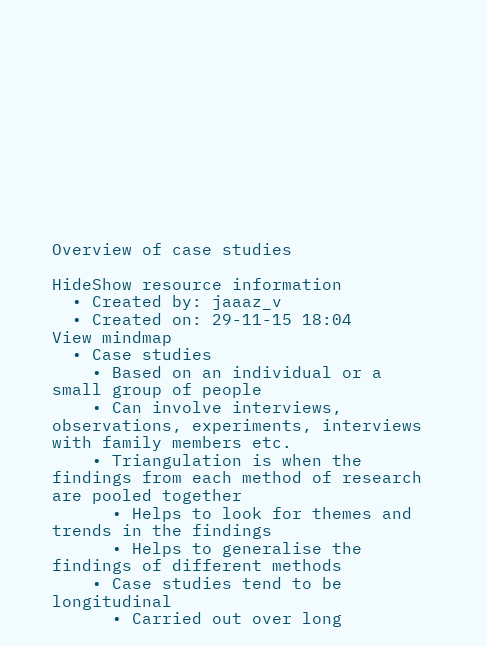Overview of case studies

HideShow resource information
  • Created by: jaaaz_v
  • Created on: 29-11-15 18:04
View mindmap
  • Case studies
    • Based on an individual or a small group of people
    • Can involve interviews, observations, experiments, interviews with family members etc.
    • Triangulation is when the findings from each method of research are pooled together
      • Helps to look for themes and trends in the findings
      • Helps to generalise the findings of different methods
    • Case studies tend to be longitudinal
      • Carried out over long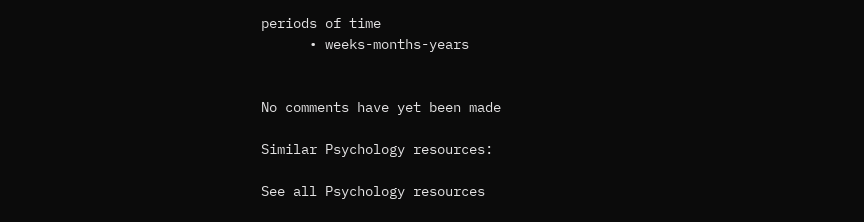periods of time
      • weeks-months-years


No comments have yet been made

Similar Psychology resources:

See all Psychology resources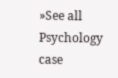»See all Psychology case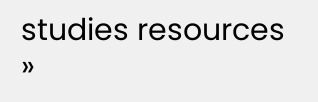studies resources »